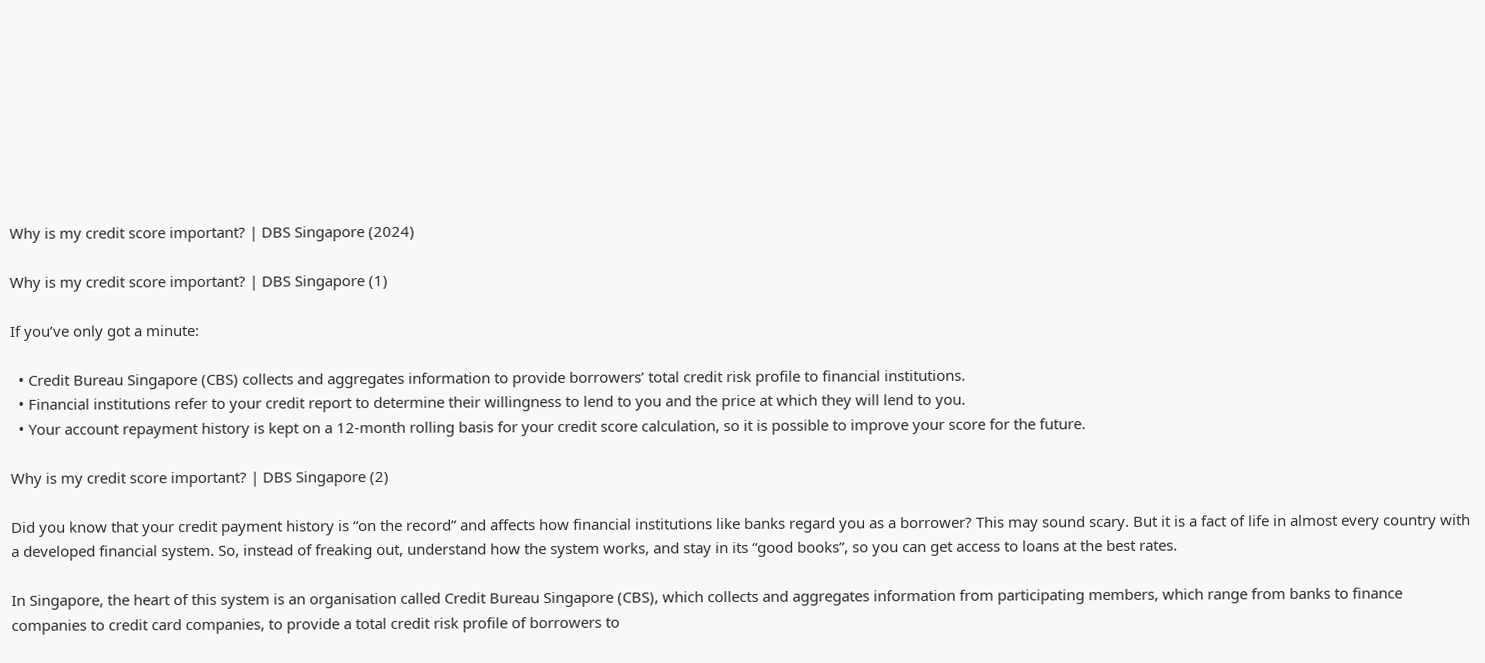Why is my credit score important? | DBS Singapore (2024)

Why is my credit score important? | DBS Singapore (1)

If you’ve only got a minute:

  • Credit Bureau Singapore (CBS) collects and aggregates information to provide borrowers’ total credit risk profile to financial institutions.
  • Financial institutions refer to your credit report to determine their willingness to lend to you and the price at which they will lend to you.
  • Your account repayment history is kept on a 12-month rolling basis for your credit score calculation, so it is possible to improve your score for the future.

Why is my credit score important? | DBS Singapore (2)

Did you know that your credit payment history is “on the record” and affects how financial institutions like banks regard you as a borrower? This may sound scary. But it is a fact of life in almost every country with a developed financial system. So, instead of freaking out, understand how the system works, and stay in its “good books”, so you can get access to loans at the best rates.

In Singapore, the heart of this system is an organisation called Credit Bureau Singapore (CBS), which collects and aggregates information from participating members, which range from banks to finance companies to credit card companies, to provide a total credit risk profile of borrowers to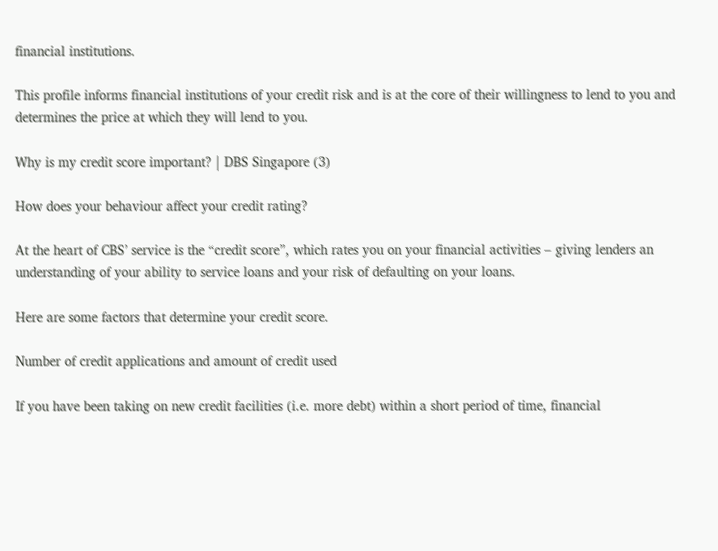financial institutions.

This profile informs financial institutions of your credit risk and is at the core of their willingness to lend to you and determines the price at which they will lend to you.

Why is my credit score important? | DBS Singapore (3)

How does your behaviour affect your credit rating?

At the heart of CBS’ service is the “credit score”, which rates you on your financial activities – giving lenders an understanding of your ability to service loans and your risk of defaulting on your loans.

Here are some factors that determine your credit score.

Number of credit applications and amount of credit used

If you have been taking on new credit facilities (i.e. more debt) within a short period of time, financial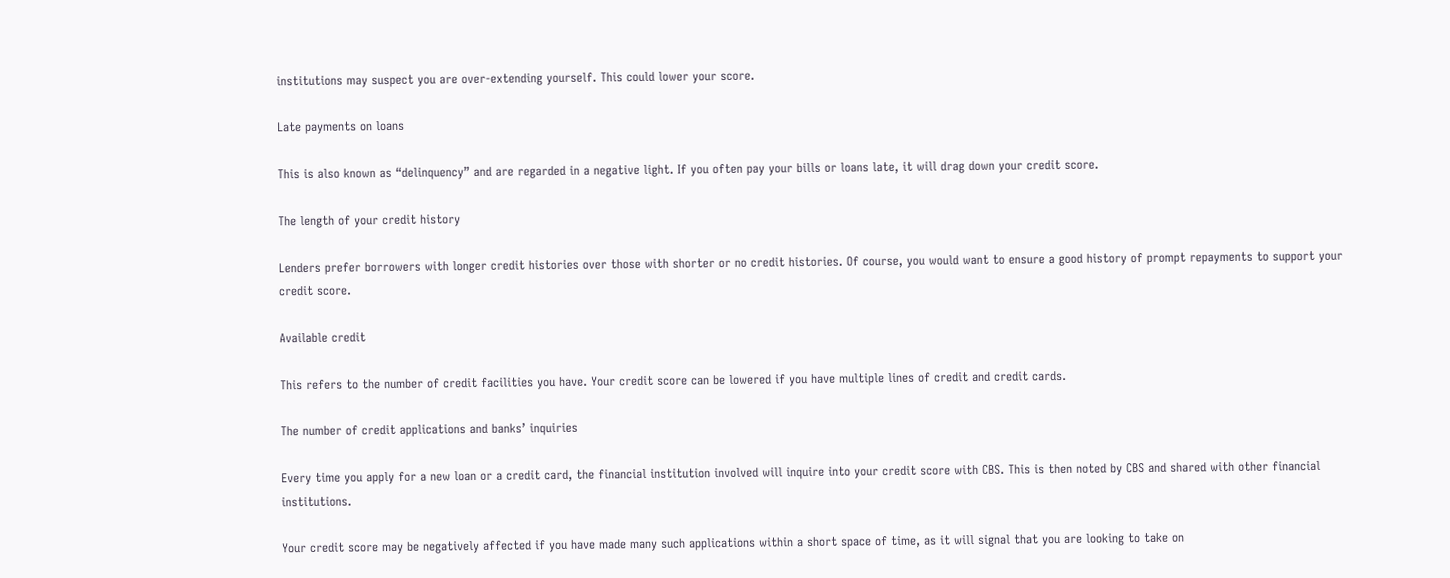institutions may suspect you are over-extending yourself. This could lower your score.

Late payments on loans

This is also known as “delinquency” and are regarded in a negative light. If you often pay your bills or loans late, it will drag down your credit score.

The length of your credit history

Lenders prefer borrowers with longer credit histories over those with shorter or no credit histories. Of course, you would want to ensure a good history of prompt repayments to support your credit score.

Available credit

This refers to the number of credit facilities you have. Your credit score can be lowered if you have multiple lines of credit and credit cards.

The number of credit applications and banks’ inquiries

Every time you apply for a new loan or a credit card, the financial institution involved will inquire into your credit score with CBS. This is then noted by CBS and shared with other financial institutions.

Your credit score may be negatively affected if you have made many such applications within a short space of time, as it will signal that you are looking to take on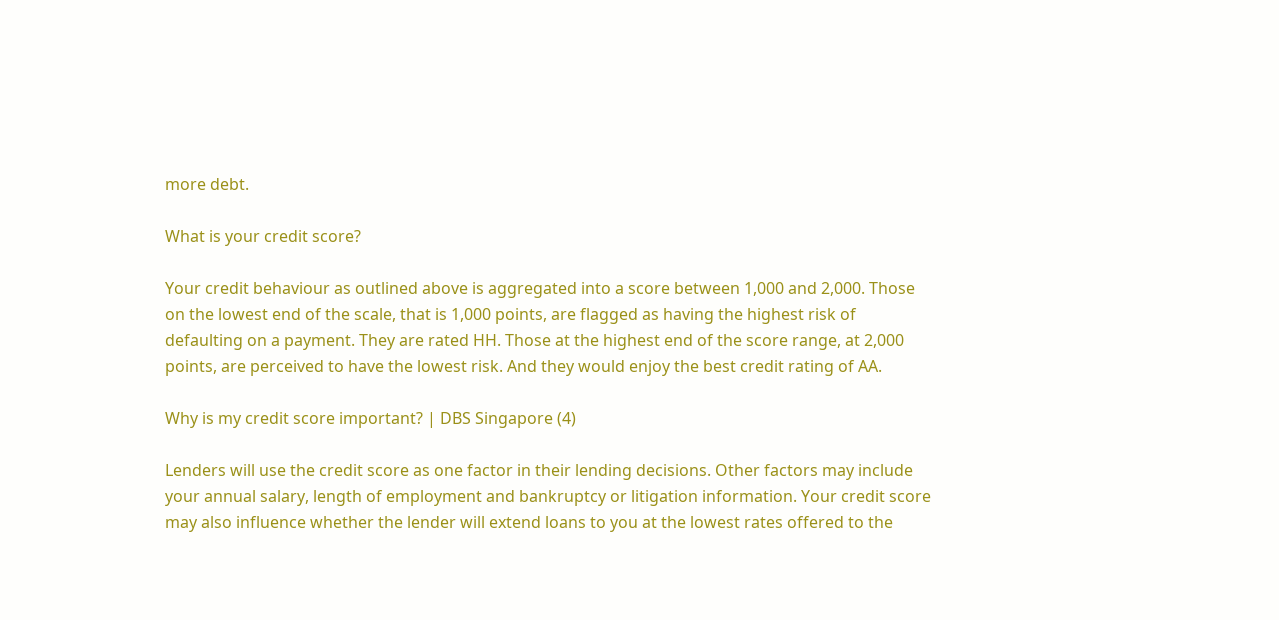more debt.

What is your credit score?

Your credit behaviour as outlined above is aggregated into a score between 1,000 and 2,000. Those on the lowest end of the scale, that is 1,000 points, are flagged as having the highest risk of defaulting on a payment. They are rated HH. Those at the highest end of the score range, at 2,000 points, are perceived to have the lowest risk. And they would enjoy the best credit rating of AA.

Why is my credit score important? | DBS Singapore (4)

Lenders will use the credit score as one factor in their lending decisions. Other factors may include your annual salary, length of employment and bankruptcy or litigation information. Your credit score may also influence whether the lender will extend loans to you at the lowest rates offered to the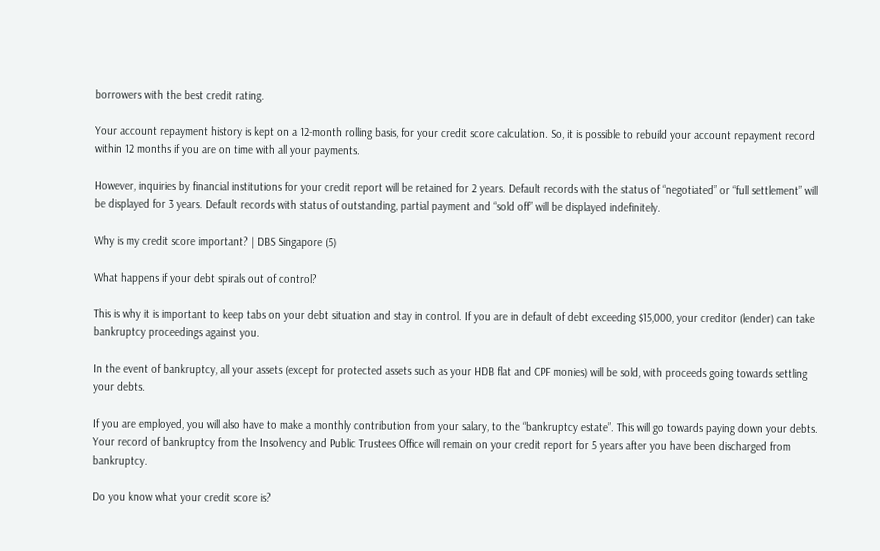borrowers with the best credit rating.

Your account repayment history is kept on a 12-month rolling basis, for your credit score calculation. So, it is possible to rebuild your account repayment record within 12 months if you are on time with all your payments.

However, inquiries by financial institutions for your credit report will be retained for 2 years. Default records with the status of “negotiated” or “full settlement” will be displayed for 3 years. Default records with status of outstanding, partial payment and “sold off” will be displayed indefinitely.

Why is my credit score important? | DBS Singapore (5)

What happens if your debt spirals out of control?

This is why it is important to keep tabs on your debt situation and stay in control. If you are in default of debt exceeding $15,000, your creditor (lender) can take bankruptcy proceedings against you.

In the event of bankruptcy, all your assets (except for protected assets such as your HDB flat and CPF monies) will be sold, with proceeds going towards settling your debts.

If you are employed, you will also have to make a monthly contribution from your salary, to the “bankruptcy estate”. This will go towards paying down your debts. Your record of bankruptcy from the Insolvency and Public Trustees Office will remain on your credit report for 5 years after you have been discharged from bankruptcy.

Do you know what your credit score is?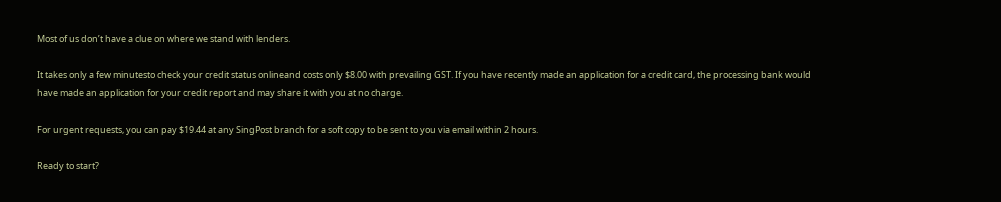Most of us don’t have a clue on where we stand with lenders.

It takes only a few minutesto check your credit status onlineand costs only $8.00 with prevailing GST. If you have recently made an application for a credit card, the processing bank would have made an application for your credit report and may share it with you at no charge.

For urgent requests, you can pay $19.44 at any SingPost branch for a soft copy to be sent to you via email within 2 hours.

Ready to start?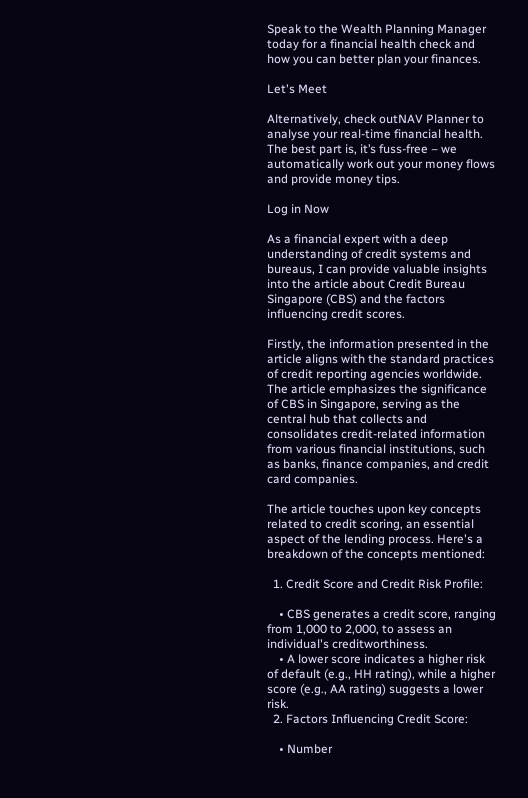Speak to the Wealth Planning Manager today for a financial health check and how you can better plan your finances.

Let's Meet

Alternatively, check outNAV Planner to analyse your real-time financial health. The best part is, it’s fuss-free – we automatically work out your money flows and provide money tips.

Log in Now

As a financial expert with a deep understanding of credit systems and bureaus, I can provide valuable insights into the article about Credit Bureau Singapore (CBS) and the factors influencing credit scores.

Firstly, the information presented in the article aligns with the standard practices of credit reporting agencies worldwide. The article emphasizes the significance of CBS in Singapore, serving as the central hub that collects and consolidates credit-related information from various financial institutions, such as banks, finance companies, and credit card companies.

The article touches upon key concepts related to credit scoring, an essential aspect of the lending process. Here's a breakdown of the concepts mentioned:

  1. Credit Score and Credit Risk Profile:

    • CBS generates a credit score, ranging from 1,000 to 2,000, to assess an individual's creditworthiness.
    • A lower score indicates a higher risk of default (e.g., HH rating), while a higher score (e.g., AA rating) suggests a lower risk.
  2. Factors Influencing Credit Score:

    • Number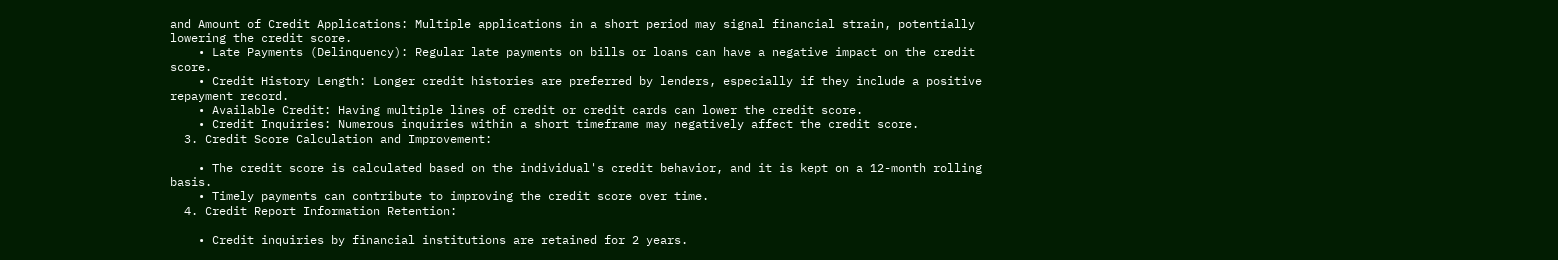and Amount of Credit Applications: Multiple applications in a short period may signal financial strain, potentially lowering the credit score.
    • Late Payments (Delinquency): Regular late payments on bills or loans can have a negative impact on the credit score.
    • Credit History Length: Longer credit histories are preferred by lenders, especially if they include a positive repayment record.
    • Available Credit: Having multiple lines of credit or credit cards can lower the credit score.
    • Credit Inquiries: Numerous inquiries within a short timeframe may negatively affect the credit score.
  3. Credit Score Calculation and Improvement:

    • The credit score is calculated based on the individual's credit behavior, and it is kept on a 12-month rolling basis.
    • Timely payments can contribute to improving the credit score over time.
  4. Credit Report Information Retention:

    • Credit inquiries by financial institutions are retained for 2 years.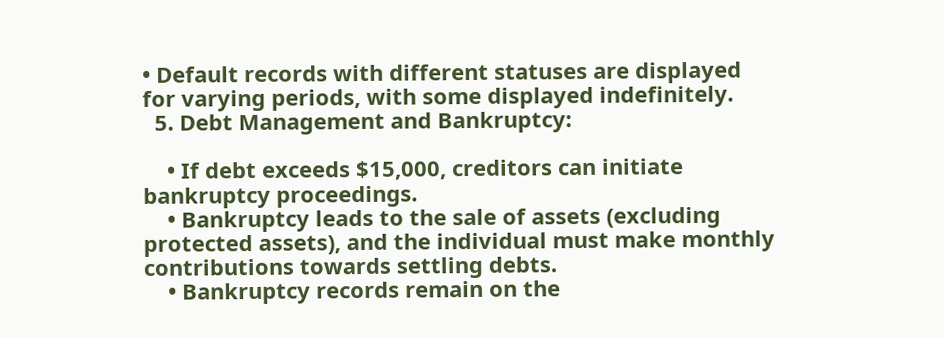• Default records with different statuses are displayed for varying periods, with some displayed indefinitely.
  5. Debt Management and Bankruptcy:

    • If debt exceeds $15,000, creditors can initiate bankruptcy proceedings.
    • Bankruptcy leads to the sale of assets (excluding protected assets), and the individual must make monthly contributions towards settling debts.
    • Bankruptcy records remain on the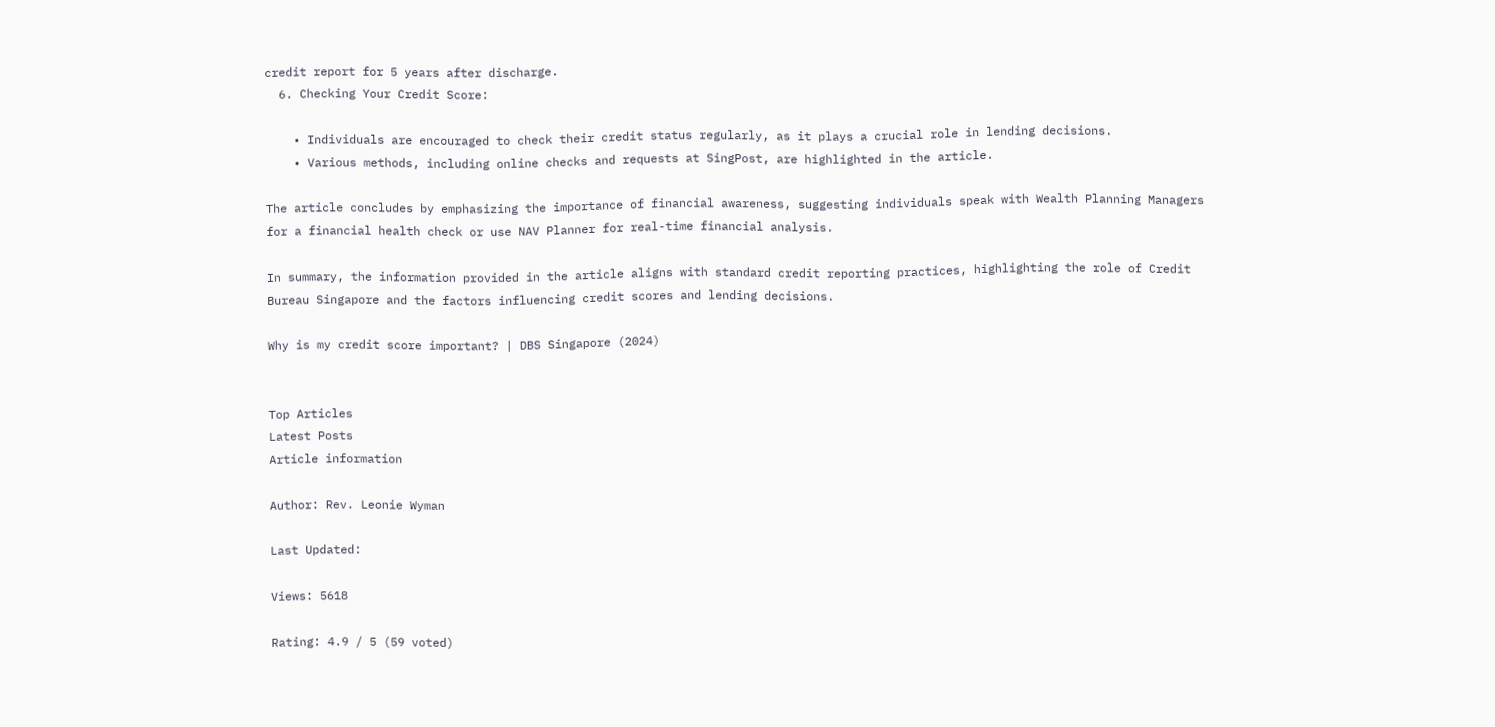credit report for 5 years after discharge.
  6. Checking Your Credit Score:

    • Individuals are encouraged to check their credit status regularly, as it plays a crucial role in lending decisions.
    • Various methods, including online checks and requests at SingPost, are highlighted in the article.

The article concludes by emphasizing the importance of financial awareness, suggesting individuals speak with Wealth Planning Managers for a financial health check or use NAV Planner for real-time financial analysis.

In summary, the information provided in the article aligns with standard credit reporting practices, highlighting the role of Credit Bureau Singapore and the factors influencing credit scores and lending decisions.

Why is my credit score important? | DBS Singapore (2024)


Top Articles
Latest Posts
Article information

Author: Rev. Leonie Wyman

Last Updated:

Views: 5618

Rating: 4.9 / 5 (59 voted)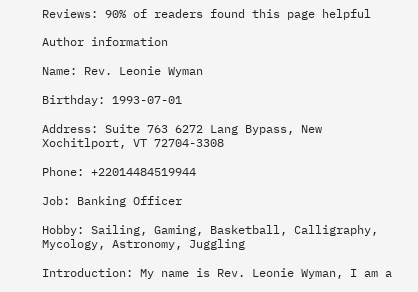Reviews: 90% of readers found this page helpful

Author information

Name: Rev. Leonie Wyman

Birthday: 1993-07-01

Address: Suite 763 6272 Lang Bypass, New Xochitlport, VT 72704-3308

Phone: +22014484519944

Job: Banking Officer

Hobby: Sailing, Gaming, Basketball, Calligraphy, Mycology, Astronomy, Juggling

Introduction: My name is Rev. Leonie Wyman, I am a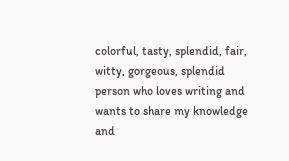colorful, tasty, splendid, fair, witty, gorgeous, splendid person who loves writing and wants to share my knowledge and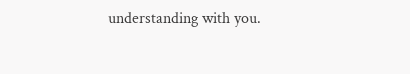understanding with you.